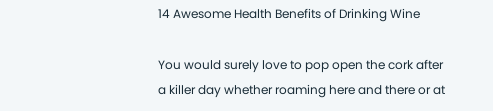14 Awesome Health Benefits of Drinking Wine

You would surely love to pop open the cork after a killer day whether roaming here and there or at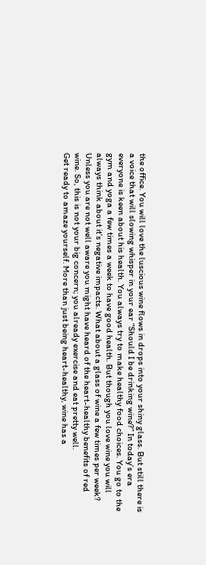the office. You will love the luscious wine flows in drops into your shiny glass. But still there is a voice that will slowing whisper in your ear “Should I be drinking wine?” In today’s era everyone is keen about his health. You always try to make healthy food choices. You go to the gym and yoga a few times a week to have good health. But though you love wine you will always think about it’s negative impacts. What about a glass of wine a few times per week?
Unless you are not well aware you might have heard of the heart-healthy benefits of red wine. So, this is not your big concern; you already exercise and eat pretty well.
Get ready to amaze yourself. More than just being heart-healthy, wine has a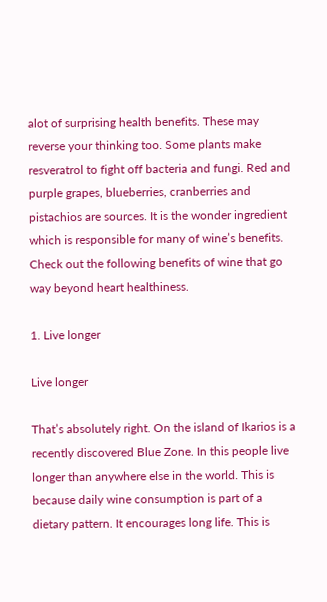alot of surprising health benefits. These may reverse your thinking too. Some plants make resveratrol to fight off bacteria and fungi. Red and purple grapes, blueberries, cranberries and pistachios are sources. It is the wonder ingredient which is responsible for many of wine’s benefits.
Check out the following benefits of wine that go way beyond heart healthiness.

1. Live longer

Live longer

That’s absolutely right. On the island of Ikarios is a recently discovered Blue Zone. In this people live longer than anywhere else in the world. This is because daily wine consumption is part of a dietary pattern. It encourages long life. This is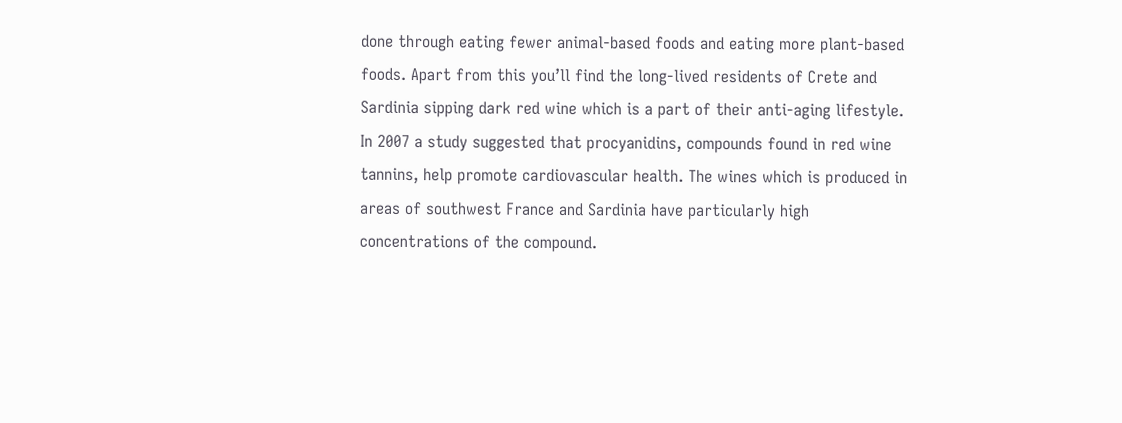done through eating fewer animal-based foods and eating more plant-based foods. Apart from this you’ll find the long-lived residents of Crete and Sardinia sipping dark red wine which is a part of their anti-aging lifestyle. In 2007 a study suggested that procyanidins, compounds found in red wine tannins, help promote cardiovascular health. The wines which is produced in areas of southwest France and Sardinia have particularly high concentrations of the compound.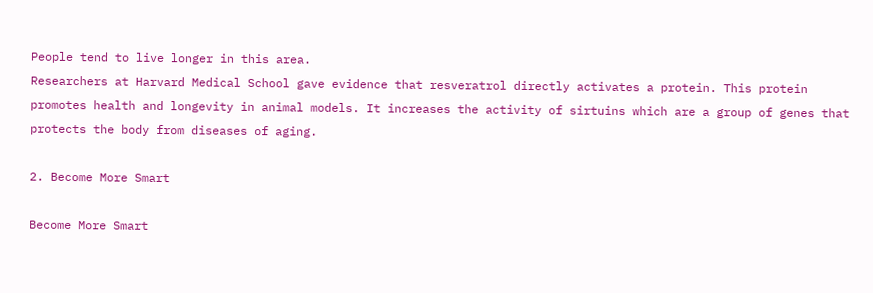People tend to live longer in this area.
Researchers at Harvard Medical School gave evidence that resveratrol directly activates a protein. This protein promotes health and longevity in animal models. It increases the activity of sirtuins which are a group of genes that protects the body from diseases of aging.

2. Become More Smart

Become More Smart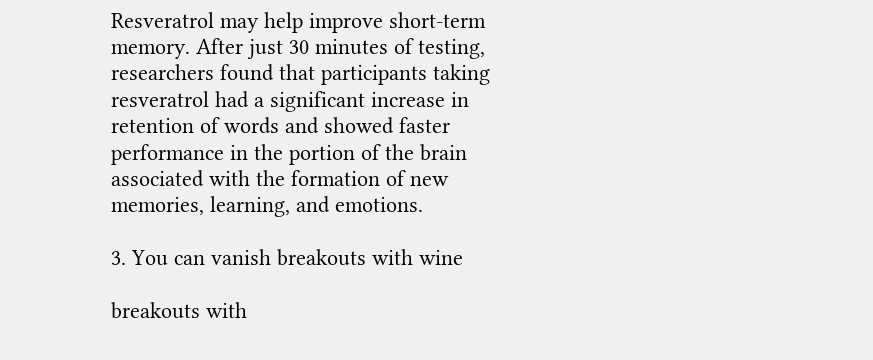Resveratrol may help improve short-term memory. After just 30 minutes of testing, researchers found that participants taking resveratrol had a significant increase in retention of words and showed faster performance in the portion of the brain associated with the formation of new memories, learning, and emotions.

3. You can vanish breakouts with wine

breakouts with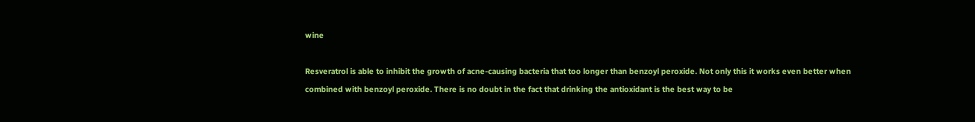wine

Resveratrol is able to inhibit the growth of acne-causing bacteria that too longer than benzoyl peroxide. Not only this it works even better when combined with benzoyl peroxide. There is no doubt in the fact that drinking the antioxidant is the best way to be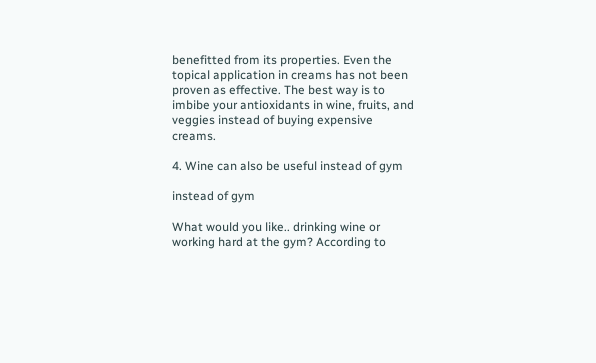benefitted from its properties. Even the topical application in creams has not been proven as effective. The best way is to imbibe your antioxidants in wine, fruits, and veggies instead of buying expensive creams.

4. Wine can also be useful instead of gym

instead of gym

What would you like.. drinking wine or working hard at the gym? According to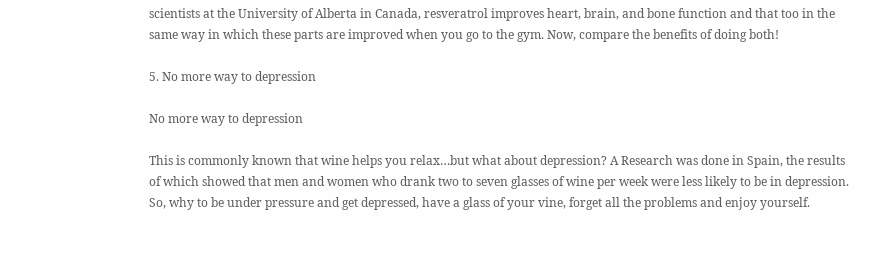scientists at the University of Alberta in Canada, resveratrol improves heart, brain, and bone function and that too in the same way in which these parts are improved when you go to the gym. Now, compare the benefits of doing both!

5. No more way to depression

No more way to depression

This is commonly known that wine helps you relax…but what about depression? A Research was done in Spain, the results of which showed that men and women who drank two to seven glasses of wine per week were less likely to be in depression. So, why to be under pressure and get depressed, have a glass of your vine, forget all the problems and enjoy yourself.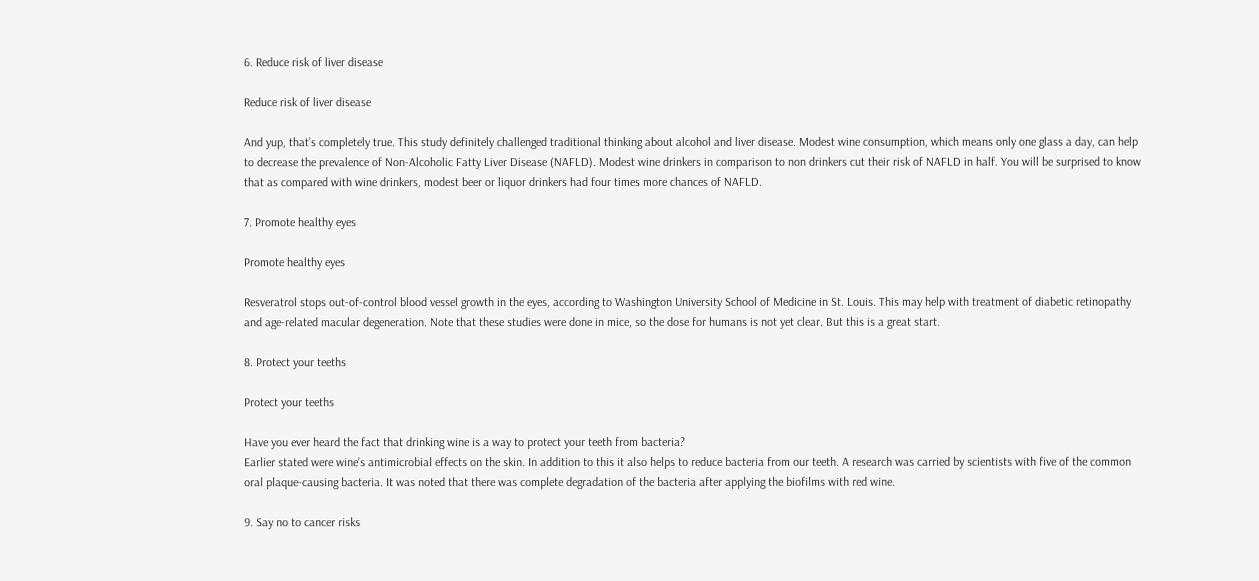6. Reduce risk of liver disease

Reduce risk of liver disease

And yup, that’s completely true. This study definitely challenged traditional thinking about alcohol and liver disease. Modest wine consumption, which means only one glass a day, can help to decrease the prevalence of Non-Alcoholic Fatty Liver Disease (NAFLD). Modest wine drinkers in comparison to non drinkers cut their risk of NAFLD in half. You will be surprised to know that as compared with wine drinkers, modest beer or liquor drinkers had four times more chances of NAFLD.

7. Promote healthy eyes

Promote healthy eyes

Resveratrol stops out-of-control blood vessel growth in the eyes, according to Washington University School of Medicine in St. Louis. This may help with treatment of diabetic retinopathy and age-related macular degeneration. Note that these studies were done in mice, so the dose for humans is not yet clear. But this is a great start.

8. Protect your teeths

Protect your teeths

Have you ever heard the fact that drinking wine is a way to protect your teeth from bacteria?
Earlier stated were wine’s antimicrobial effects on the skin. In addition to this it also helps to reduce bacteria from our teeth. A research was carried by scientists with five of the common oral plaque-causing bacteria. It was noted that there was complete degradation of the bacteria after applying the biofilms with red wine.

9. Say no to cancer risks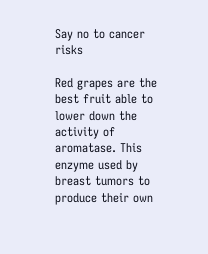Say no to cancer risks

Red grapes are the best fruit able to lower down the activity of aromatase. This enzyme used by breast tumors to produce their own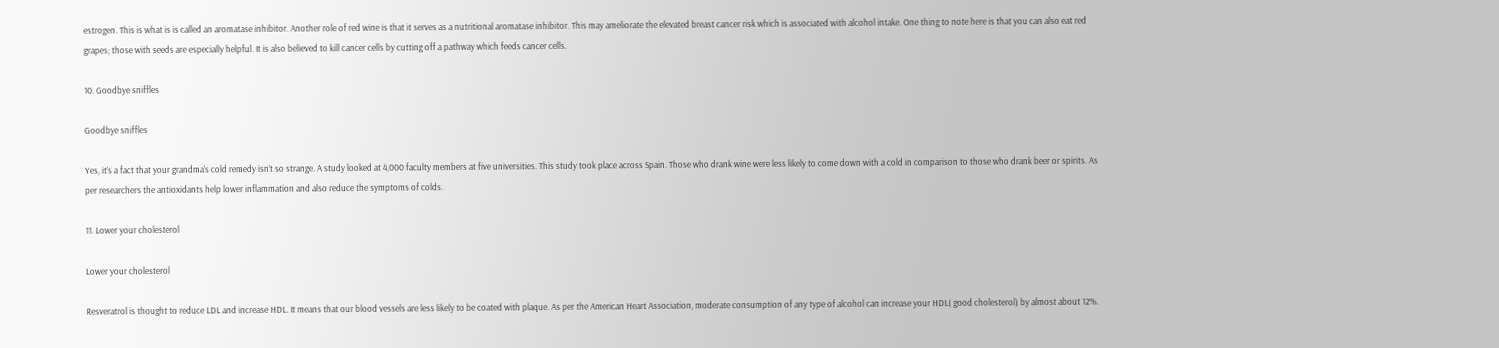estrogen. This is what is is called an aromatase inhibitor. Another role of red wine is that it serves as a nutritional aromatase inhibitor. This may ameliorate the elevated breast cancer risk which is associated with alcohol intake. One thing to note here is that you can also eat red grapes; those with seeds are especially helpful. It is also believed to kill cancer cells by cutting off a pathway which feeds cancer cells.

10. Goodbye sniffles

Goodbye sniffles

Yes, it’s a fact that your grandma’s cold remedy isn’t so strange. A study looked at 4,000 faculty members at five universities. This study took place across Spain. Those who drank wine were less likely to come down with a cold in comparison to those who drank beer or spirits. As per researchers the antioxidants help lower inflammation and also reduce the symptoms of colds.

11. Lower your cholesterol

Lower your cholesterol

Resveratrol is thought to reduce LDL and increase HDL. It means that our blood vessels are less likely to be coated with plaque. As per the American Heart Association, moderate consumption of any type of alcohol can increase your HDL( good cholesterol) by almost about 12%.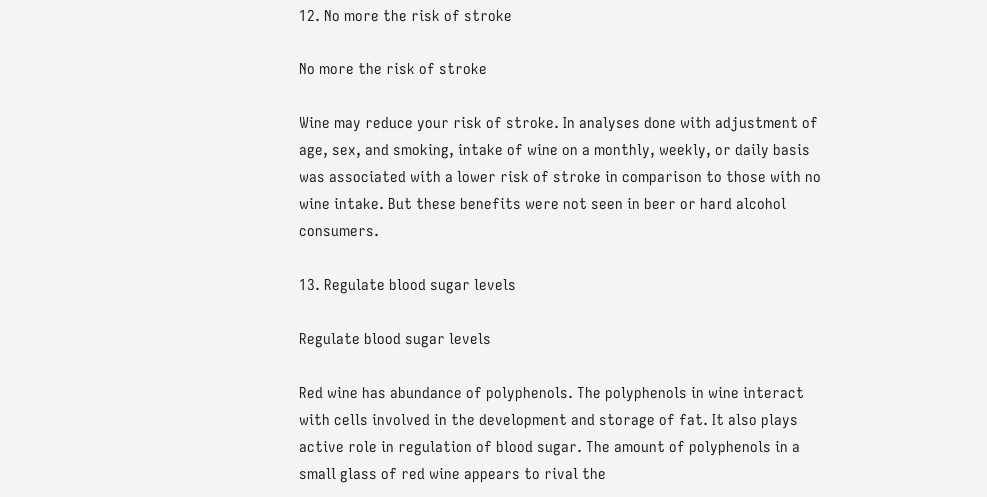12. No more the risk of stroke

No more the risk of stroke

Wine may reduce your risk of stroke. In analyses done with adjustment of age, sex, and smoking, intake of wine on a monthly, weekly, or daily basis was associated with a lower risk of stroke in comparison to those with no wine intake. But these benefits were not seen in beer or hard alcohol consumers.

13. Regulate blood sugar levels

Regulate blood sugar levels

Red wine has abundance of polyphenols. The polyphenols in wine interact with cells involved in the development and storage of fat. It also plays active role in regulation of blood sugar. The amount of polyphenols in a small glass of red wine appears to rival the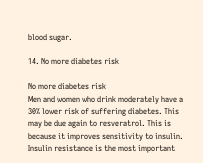blood sugar.

14. No more diabetes risk

No more diabetes risk
Men and women who drink moderately have a 30% lower risk of suffering diabetes. This may be due again to resveratrol. This is because it improves sensitivity to insulin. Insulin resistance is the most important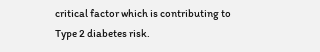critical factor which is contributing to Type 2 diabetes risk.